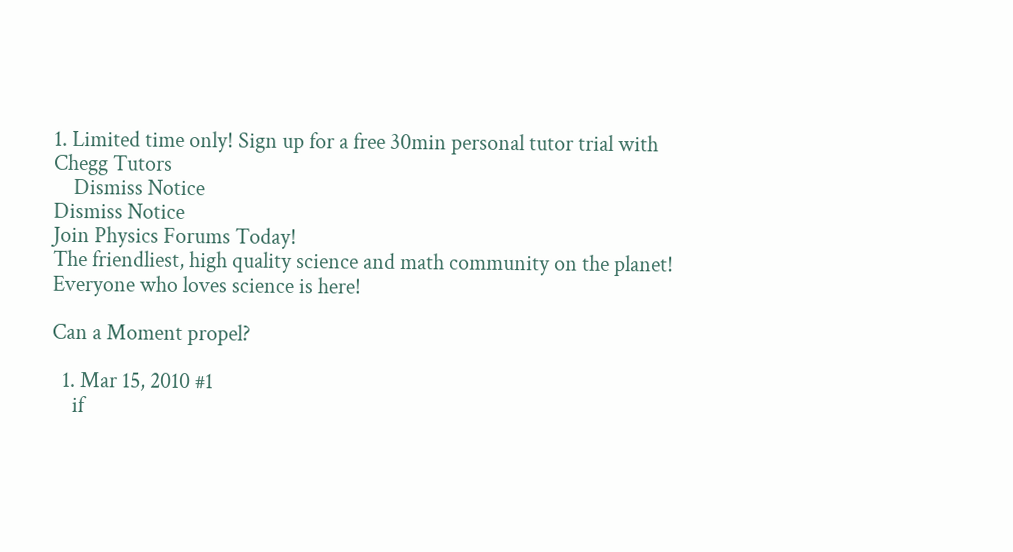1. Limited time only! Sign up for a free 30min personal tutor trial with Chegg Tutors
    Dismiss Notice
Dismiss Notice
Join Physics Forums Today!
The friendliest, high quality science and math community on the planet! Everyone who loves science is here!

Can a Moment propel?

  1. Mar 15, 2010 #1
    if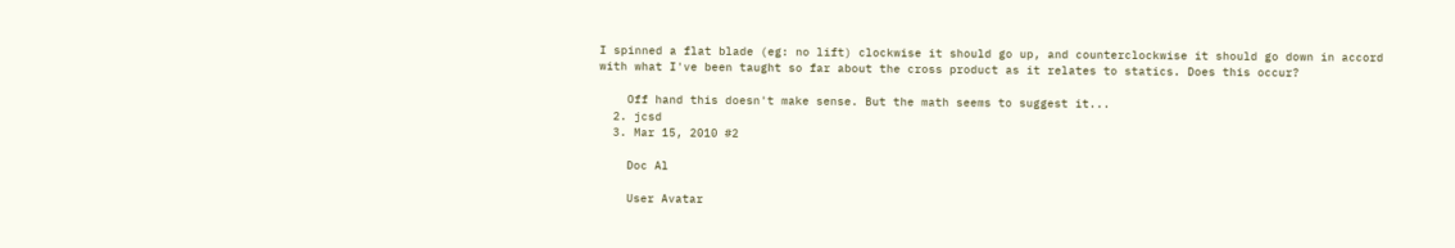I spinned a flat blade (eg: no lift) clockwise it should go up, and counterclockwise it should go down in accord with what I've been taught so far about the cross product as it relates to statics. Does this occur?

    Off hand this doesn't make sense. But the math seems to suggest it...
  2. jcsd
  3. Mar 15, 2010 #2

    Doc Al

    User Avatar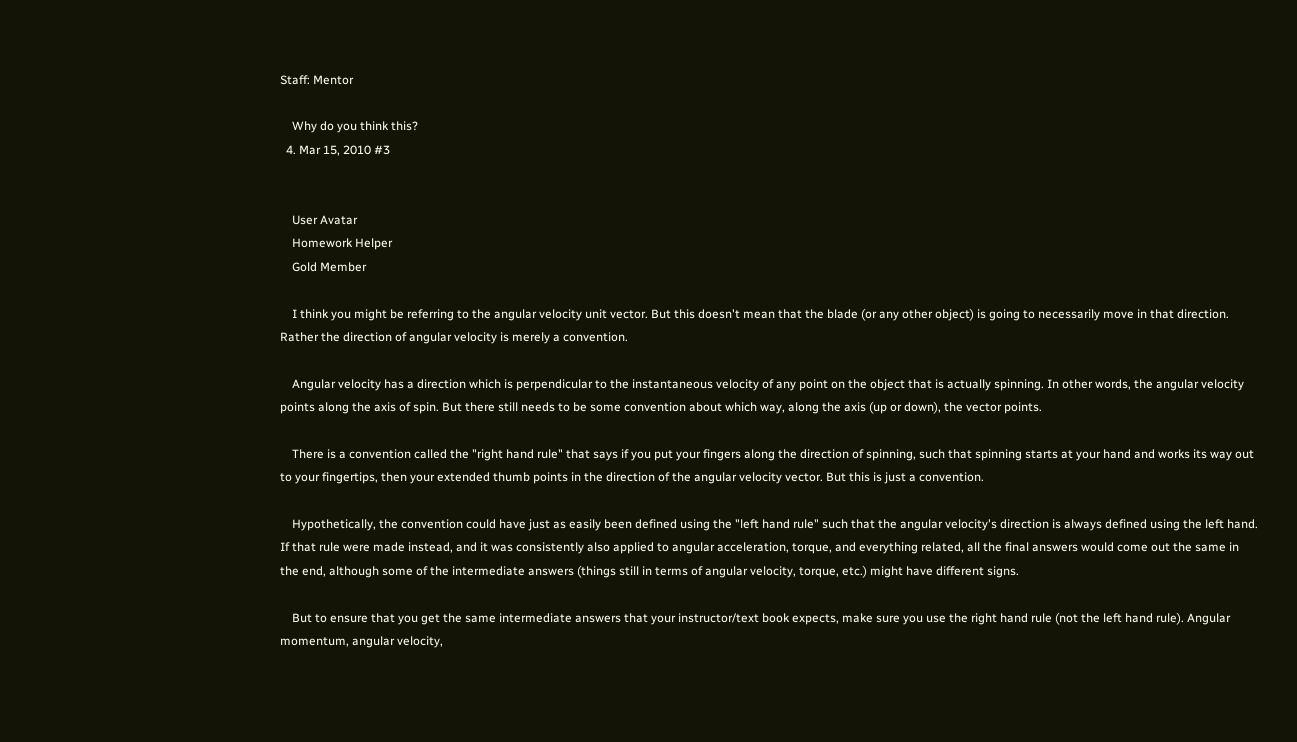Staff: Mentor

    Why do you think this?
  4. Mar 15, 2010 #3


    User Avatar
    Homework Helper
    Gold Member

    I think you might be referring to the angular velocity unit vector. But this doesn't mean that the blade (or any other object) is going to necessarily move in that direction. Rather the direction of angular velocity is merely a convention.

    Angular velocity has a direction which is perpendicular to the instantaneous velocity of any point on the object that is actually spinning. In other words, the angular velocity points along the axis of spin. But there still needs to be some convention about which way, along the axis (up or down), the vector points.

    There is a convention called the "right hand rule" that says if you put your fingers along the direction of spinning, such that spinning starts at your hand and works its way out to your fingertips, then your extended thumb points in the direction of the angular velocity vector. But this is just a convention.

    Hypothetically, the convention could have just as easily been defined using the "left hand rule" such that the angular velocity's direction is always defined using the left hand. If that rule were made instead, and it was consistently also applied to angular acceleration, torque, and everything related, all the final answers would come out the same in the end, although some of the intermediate answers (things still in terms of angular velocity, torque, etc.) might have different signs.

    But to ensure that you get the same intermediate answers that your instructor/text book expects, make sure you use the right hand rule (not the left hand rule). Angular momentum, angular velocity,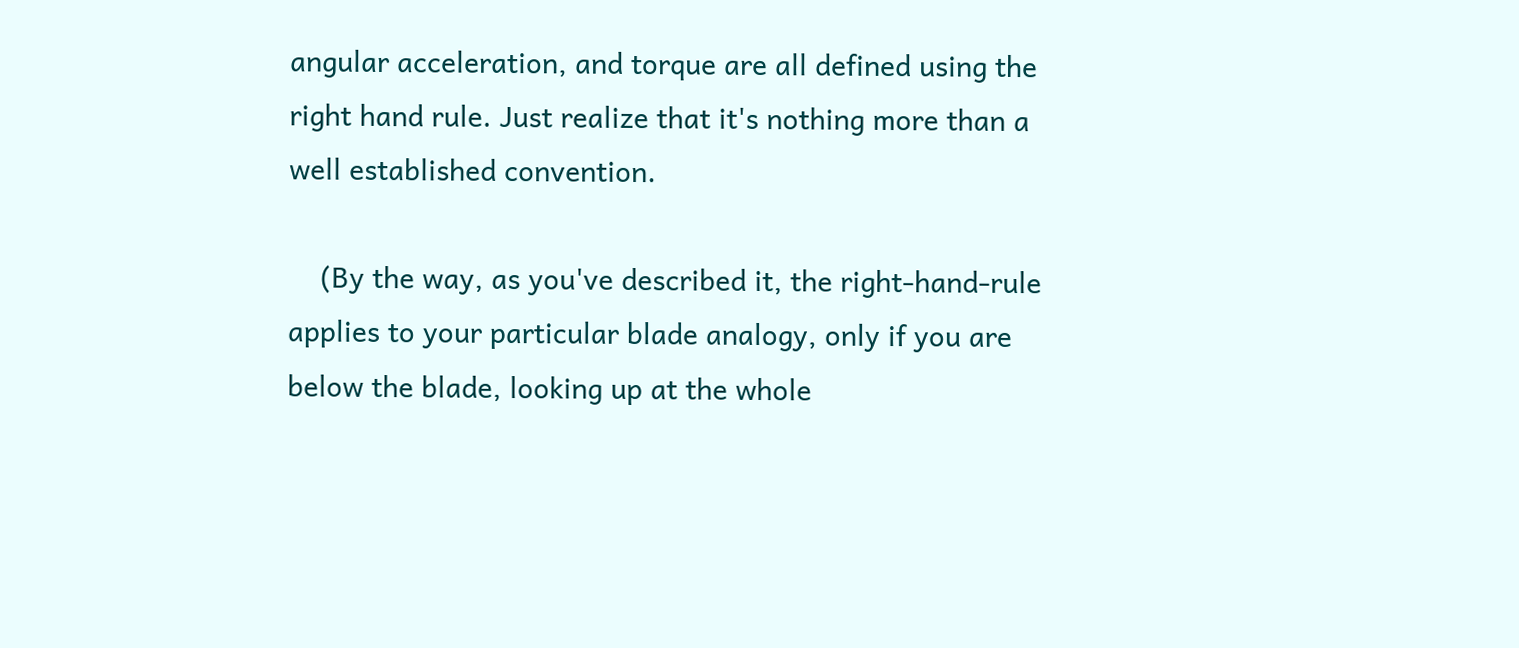angular acceleration, and torque are all defined using the right hand rule. Just realize that it's nothing more than a well established convention.

    (By the way, as you've described it, the right-hand-rule applies to your particular blade analogy, only if you are below the blade, looking up at the whole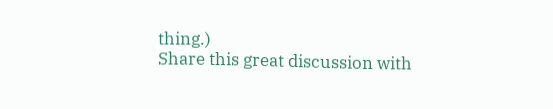thing.)
Share this great discussion with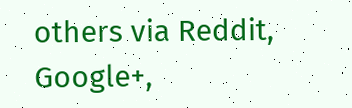others via Reddit, Google+,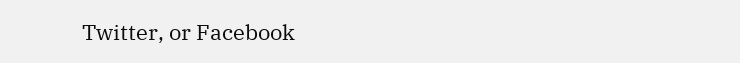Twitter, or Facebook